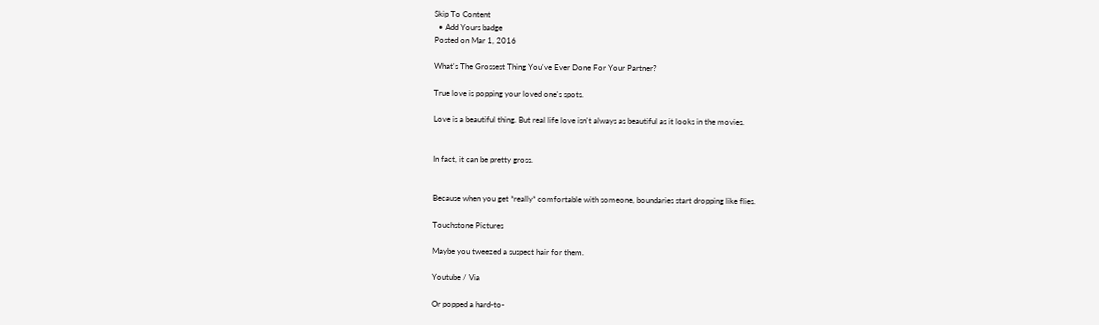Skip To Content
  • Add Yours badge
Posted on Mar 1, 2016

What's The Grossest Thing You've Ever Done For Your Partner?

True love is popping your loved one's spots.

Love is a beautiful thing. But real life love isn't always as beautiful as it looks in the movies.


In fact, it can be pretty gross.


Because when you get *really* comfortable with someone, boundaries start dropping like flies.

Touchstone Pictures

Maybe you tweezed a suspect hair for them.

Youtube / Via

Or popped a hard-to-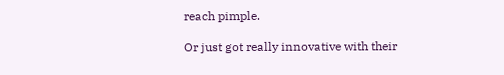reach pimple.

Or just got really innovative with their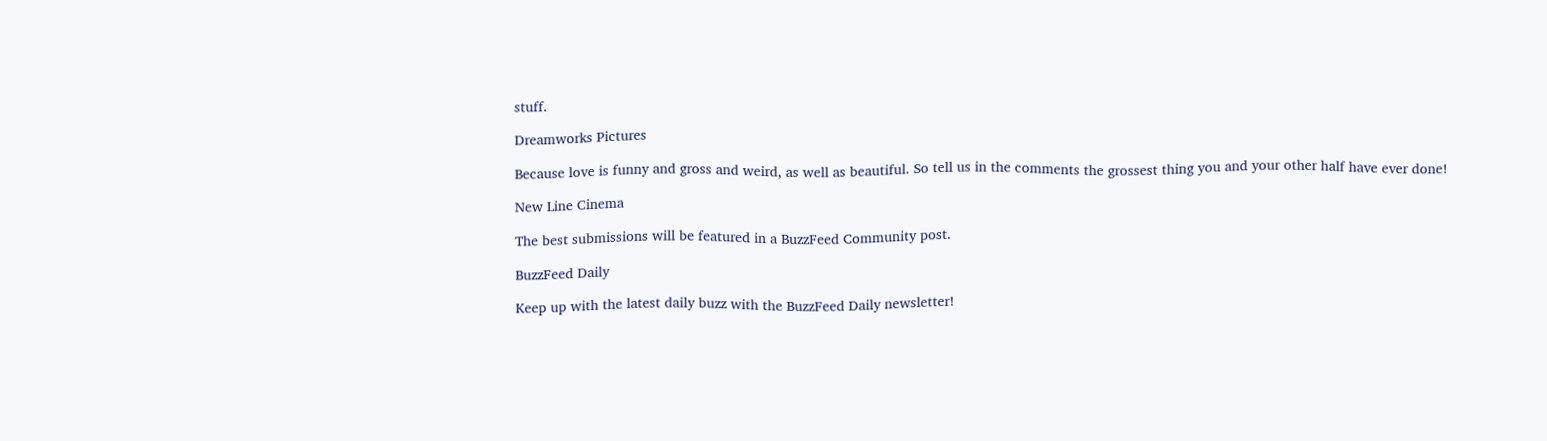stuff.

Dreamworks Pictures

Because love is funny and gross and weird, as well as beautiful. So tell us in the comments the grossest thing you and your other half have ever done!

New Line Cinema

The best submissions will be featured in a BuzzFeed Community post.

BuzzFeed Daily

Keep up with the latest daily buzz with the BuzzFeed Daily newsletter!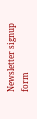Newsletter signup form